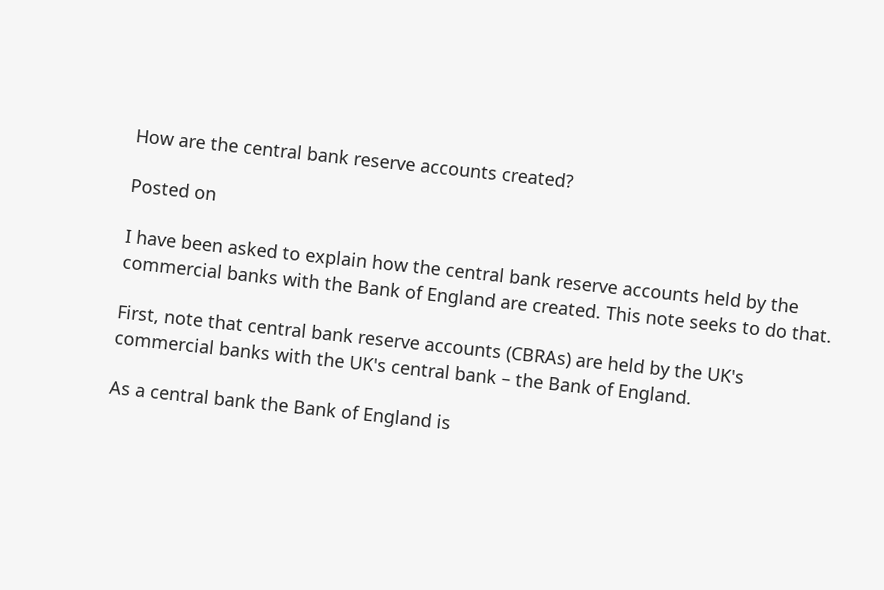How are the central bank reserve accounts created?

Posted on

I have been asked to explain how the central bank reserve accounts held by the commercial banks with the Bank of England are created. This note seeks to do that.

First, note that central bank reserve accounts (CBRAs) are held by the UK's commercial banks with the UK's central bank – the Bank of England.

As a central bank the Bank of England is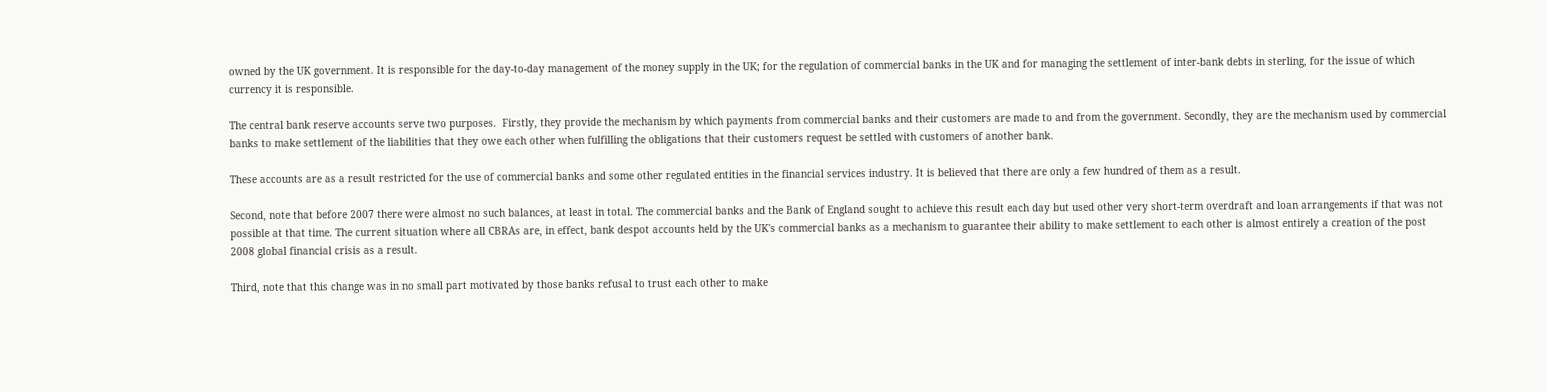owned by the UK government. It is responsible for the day-to-day management of the money supply in the UK; for the regulation of commercial banks in the UK and for managing the settlement of inter-bank debts in sterling, for the issue of which currency it is responsible.

The central bank reserve accounts serve two purposes.  Firstly, they provide the mechanism by which payments from commercial banks and their customers are made to and from the government. Secondly, they are the mechanism used by commercial banks to make settlement of the liabilities that they owe each other when fulfilling the obligations that their customers request be settled with customers of another bank.

These accounts are as a result restricted for the use of commercial banks and some other regulated entities in the financial services industry. It is believed that there are only a few hundred of them as a result.

Second, note that before 2007 there were almost no such balances, at least in total. The commercial banks and the Bank of England sought to achieve this result each day but used other very short-term overdraft and loan arrangements if that was not possible at that time. The current situation where all CBRAs are, in effect, bank despot accounts held by the UK's commercial banks as a mechanism to guarantee their ability to make settlement to each other is almost entirely a creation of the post 2008 global financial crisis as a result.

Third, note that this change was in no small part motivated by those banks refusal to trust each other to make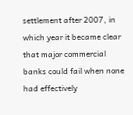settlement after 2007, in which year it became clear that major commercial banks could fail when none had effectively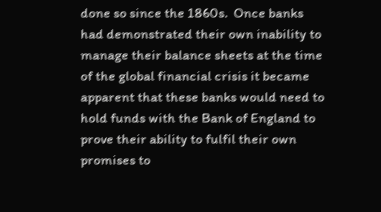done so since the 1860s.  Once banks had demonstrated their own inability to manage their balance sheets at the time of the global financial crisis it became apparent that these banks would need to hold funds with the Bank of England to prove their ability to fulfil their own promises to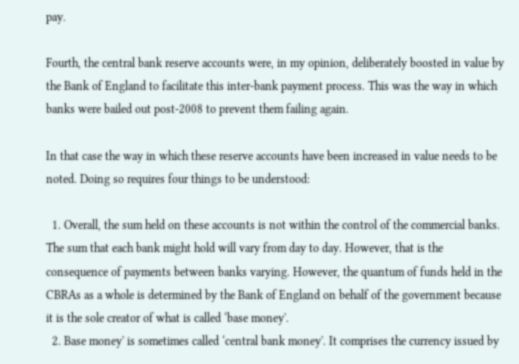pay.

Fourth, the central bank reserve accounts were, in my opinion, deliberately boosted in value by the Bank of England to facilitate this inter-bank payment process. This was the way in which banks were bailed out post-2008 to prevent them failing again.

In that case the way in which these reserve accounts have been increased in value needs to be noted. Doing so requires four things to be understood:

  1. Overall, the sum held on these accounts is not within the control of the commercial banks. The sum that each bank might hold will vary from day to day. However, that is the consequence of payments between banks varying. However, the quantum of funds held in the CBRAs as a whole is determined by the Bank of England on behalf of the government because it is the sole creator of what is called ‘base money'.
  2. Base money' is sometimes called ‘central bank money'. It comprises the currency issued by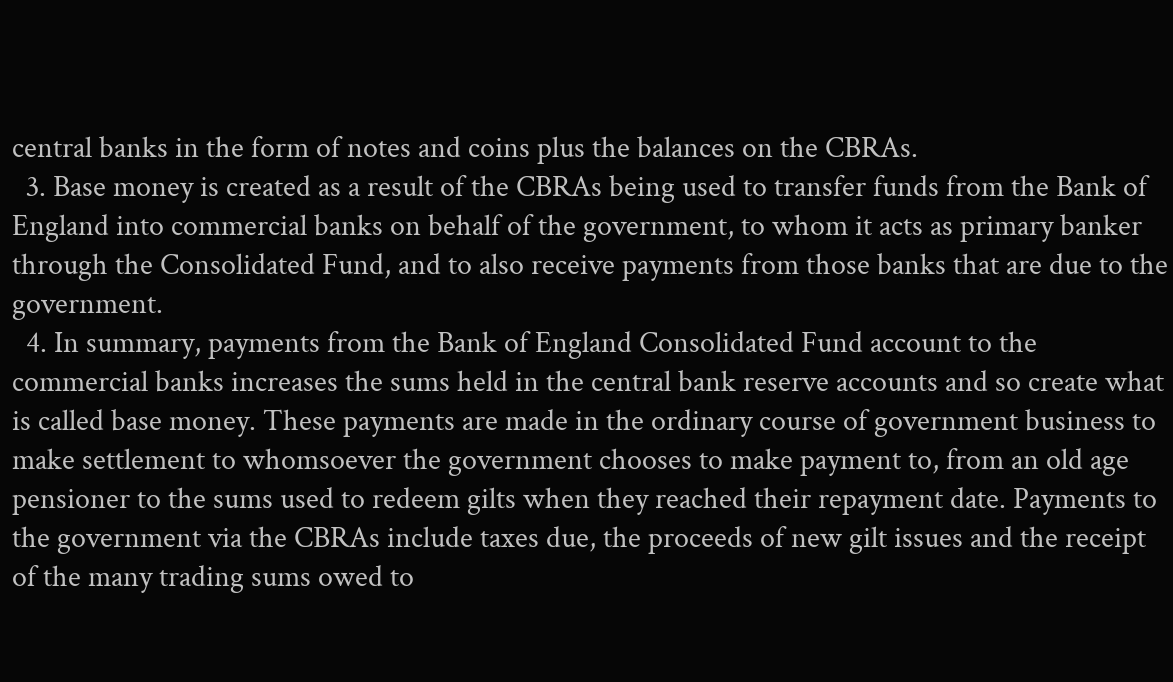central banks in the form of notes and coins plus the balances on the CBRAs.
  3. Base money is created as a result of the CBRAs being used to transfer funds from the Bank of England into commercial banks on behalf of the government, to whom it acts as primary banker through the Consolidated Fund, and to also receive payments from those banks that are due to the government.
  4. In summary, payments from the Bank of England Consolidated Fund account to the commercial banks increases the sums held in the central bank reserve accounts and so create what is called base money. These payments are made in the ordinary course of government business to make settlement to whomsoever the government chooses to make payment to, from an old age pensioner to the sums used to redeem gilts when they reached their repayment date. Payments to the government via the CBRAs include taxes due, the proceeds of new gilt issues and the receipt of the many trading sums owed to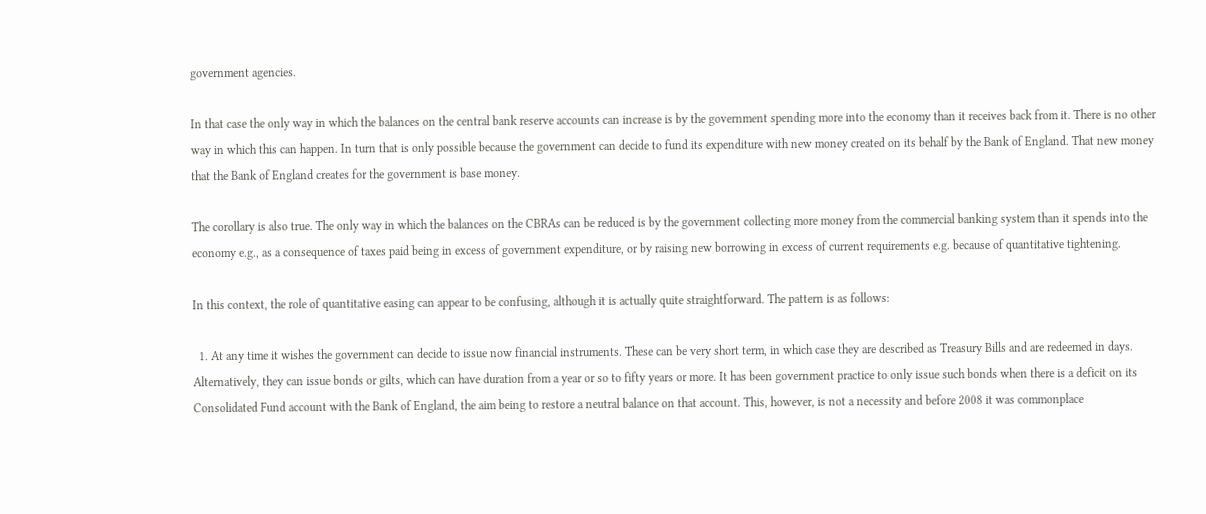government agencies.

In that case the only way in which the balances on the central bank reserve accounts can increase is by the government spending more into the economy than it receives back from it. There is no other way in which this can happen. In turn that is only possible because the government can decide to fund its expenditure with new money created on its behalf by the Bank of England. That new money that the Bank of England creates for the government is base money.

The corollary is also true. The only way in which the balances on the CBRAs can be reduced is by the government collecting more money from the commercial banking system than it spends into the economy e.g., as a consequence of taxes paid being in excess of government expenditure, or by raising new borrowing in excess of current requirements e.g. because of quantitative tightening.

In this context, the role of quantitative easing can appear to be confusing, although it is actually quite straightforward. The pattern is as follows:

  1. At any time it wishes the government can decide to issue now financial instruments. These can be very short term, in which case they are described as Treasury Bills and are redeemed in days. Alternatively, they can issue bonds or gilts, which can have duration from a year or so to fifty years or more. It has been government practice to only issue such bonds when there is a deficit on its Consolidated Fund account with the Bank of England, the aim being to restore a neutral balance on that account. This, however, is not a necessity and before 2008 it was commonplace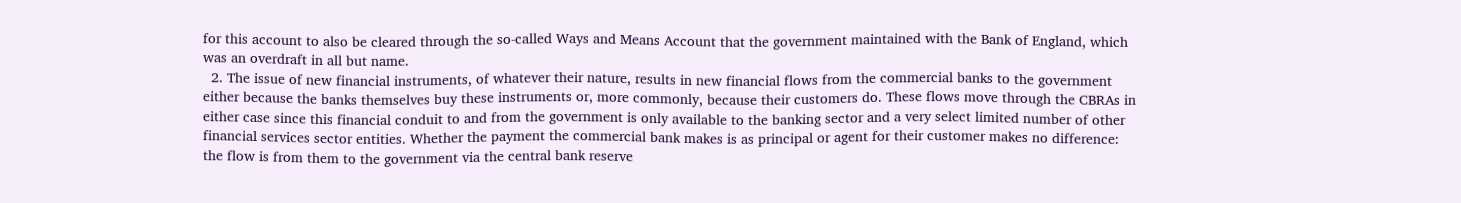for this account to also be cleared through the so-called Ways and Means Account that the government maintained with the Bank of England, which was an overdraft in all but name.
  2. The issue of new financial instruments, of whatever their nature, results in new financial flows from the commercial banks to the government either because the banks themselves buy these instruments or, more commonly, because their customers do. These flows move through the CBRAs in either case since this financial conduit to and from the government is only available to the banking sector and a very select limited number of other financial services sector entities. Whether the payment the commercial bank makes is as principal or agent for their customer makes no difference: the flow is from them to the government via the central bank reserve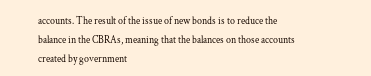accounts. The result of the issue of new bonds is to reduce the balance in the CBRAs, meaning that the balances on those accounts created by government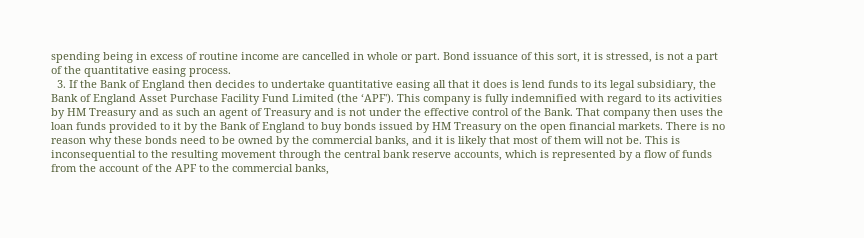spending being in excess of routine income are cancelled in whole or part. Bond issuance of this sort, it is stressed, is not a part of the quantitative easing process.
  3. If the Bank of England then decides to undertake quantitative easing all that it does is lend funds to its legal subsidiary, the Bank of England Asset Purchase Facility Fund Limited (the ‘APF'). This company is fully indemnified with regard to its activities by HM Treasury and as such an agent of Treasury and is not under the effective control of the Bank. That company then uses the loan funds provided to it by the Bank of England to buy bonds issued by HM Treasury on the open financial markets. There is no reason why these bonds need to be owned by the commercial banks, and it is likely that most of them will not be. This is inconsequential to the resulting movement through the central bank reserve accounts, which is represented by a flow of funds from the account of the APF to the commercial banks,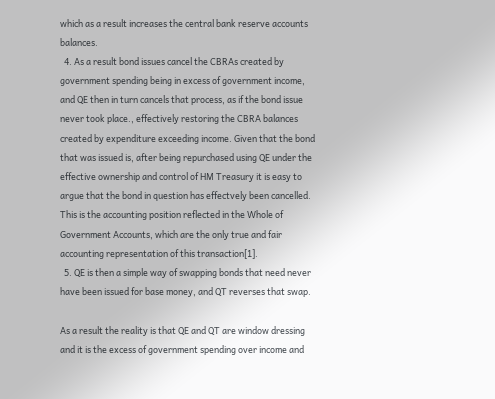which as a result increases the central bank reserve accounts balances.
  4. As a result bond issues cancel the CBRAs created by government spending being in excess of government income, and QE then in turn cancels that process, as if the bond issue never took place., effectively restoring the CBRA balances created by expenditure exceeding income. Given that the bond that was issued is, after being repurchased using QE under the effective ownership and control of HM Treasury it is easy to argue that the bond in question has effectvely been cancelled. This is the accounting position reflected in the Whole of Government Accounts, which are the only true and fair accounting representation of this transaction[1].
  5. QE is then a simple way of swapping bonds that need never have been issued for base money, and QT reverses that swap.

As a result the reality is that QE and QT are window dressing and it is the excess of government spending over income and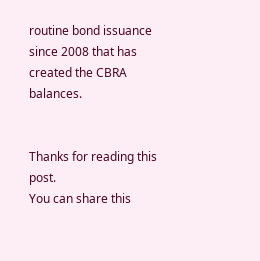routine bond issuance since 2008 that has created the CBRA balances.


Thanks for reading this post.
You can share this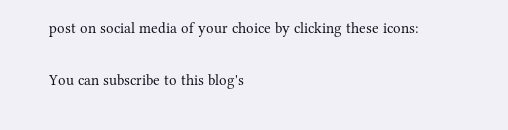post on social media of your choice by clicking these icons:

You can subscribe to this blog's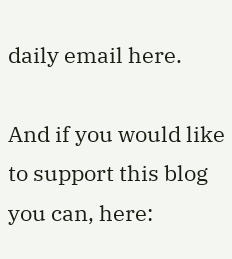daily email here.

And if you would like to support this blog you can, here: